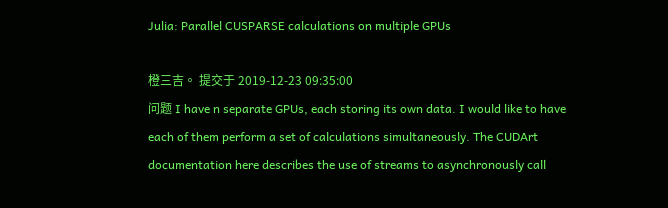Julia: Parallel CUSPARSE calculations on multiple GPUs

橙三吉。 提交于 2019-12-23 09:35:00
问题 I have n separate GPUs, each storing its own data. I would like to have each of them perform a set of calculations simultaneously. The CUDArt documentation here describes the use of streams to asynchronously call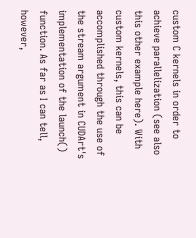custom C kernels in order to achieve parallelization (see also this other example here). With custom kernels, this can be accomplished through the use of the stream argument in CUDArt's implementation of the launch() function. As far as I can tell, however,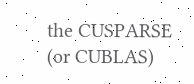the CUSPARSE (or CUBLAS)